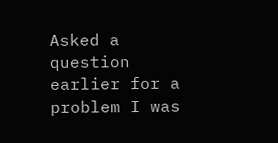Asked a question earlier for a problem I was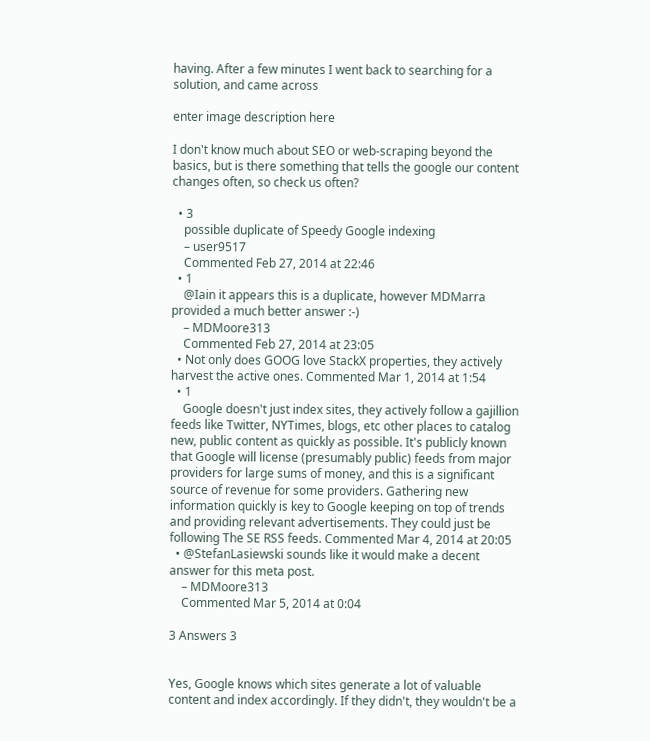having. After a few minutes I went back to searching for a solution, and came across

enter image description here

I don't know much about SEO or web-scraping beyond the basics, but is there something that tells the google our content changes often, so check us often?

  • 3
    possible duplicate of Speedy Google indexing
    – user9517
    Commented Feb 27, 2014 at 22:46
  • 1
    @Iain it appears this is a duplicate, however MDMarra provided a much better answer :-)
    – MDMoore313
    Commented Feb 27, 2014 at 23:05
  • Not only does GOOG love StackX properties, they actively harvest the active ones. Commented Mar 1, 2014 at 1:54
  • 1
    Google doesn't just index sites, they actively follow a gajillion feeds like Twitter, NYTimes, blogs, etc other places to catalog new, public content as quickly as possible. It's publicly known that Google will license (presumably public) feeds from major providers for large sums of money, and this is a significant source of revenue for some providers. Gathering new information quickly is key to Google keeping on top of trends and providing relevant advertisements. They could just be following The SE RSS feeds. Commented Mar 4, 2014 at 20:05
  • @StefanLasiewski sounds like it would make a decent answer for this meta post.
    – MDMoore313
    Commented Mar 5, 2014 at 0:04

3 Answers 3


Yes, Google knows which sites generate a lot of valuable content and index accordingly. If they didn't, they wouldn't be a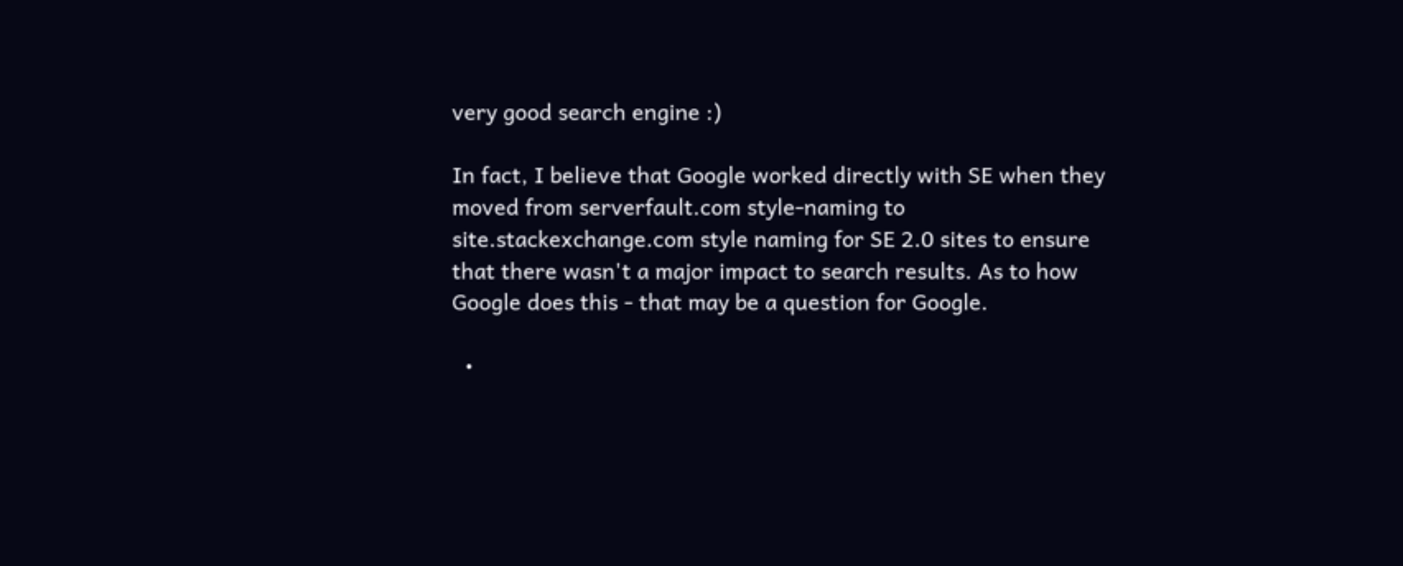very good search engine :)

In fact, I believe that Google worked directly with SE when they moved from serverfault.com style-naming to site.stackexchange.com style naming for SE 2.0 sites to ensure that there wasn't a major impact to search results. As to how Google does this - that may be a question for Google.

  •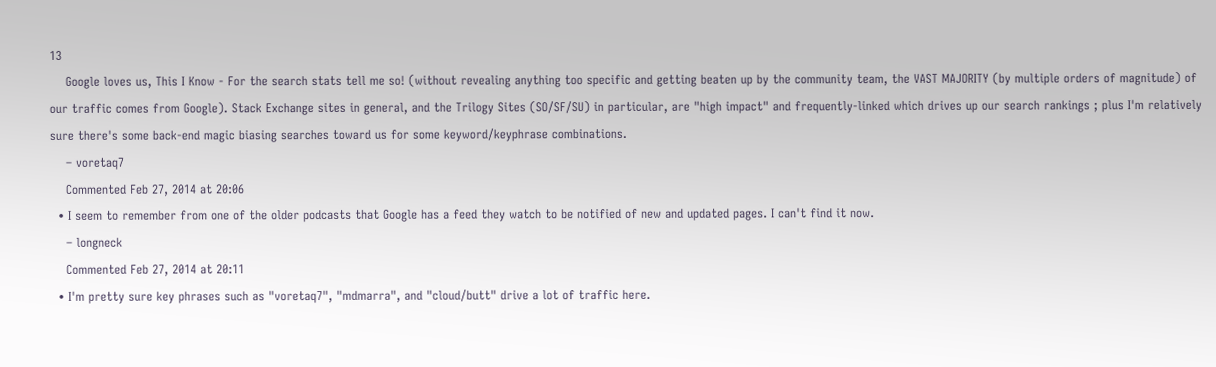13
    Google loves us, This I Know - For the search stats tell me so! (without revealing anything too specific and getting beaten up by the community team, the VAST MAJORITY (by multiple orders of magnitude) of our traffic comes from Google). Stack Exchange sites in general, and the Trilogy Sites (SO/SF/SU) in particular, are "high impact" and frequently-linked which drives up our search rankings ; plus I'm relatively sure there's some back-end magic biasing searches toward us for some keyword/keyphrase combinations.
    – voretaq7
    Commented Feb 27, 2014 at 20:06
  • I seem to remember from one of the older podcasts that Google has a feed they watch to be notified of new and updated pages. I can't find it now.
    – longneck
    Commented Feb 27, 2014 at 20:11
  • I'm pretty sure key phrases such as "voretaq7", "mdmarra", and "cloud/butt" drive a lot of traffic here.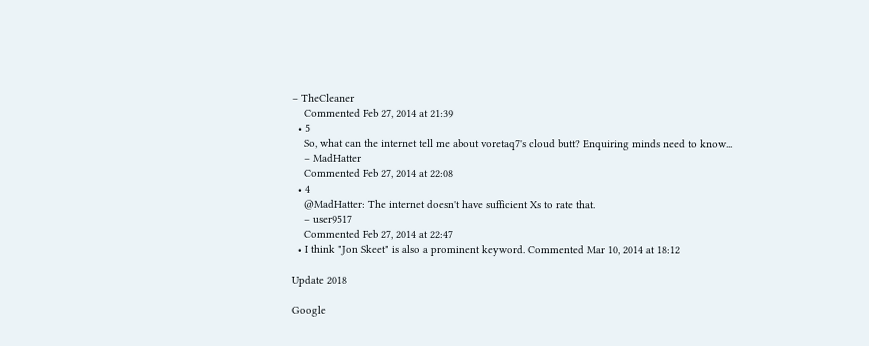– TheCleaner
    Commented Feb 27, 2014 at 21:39
  • 5
    So, what can the internet tell me about voretaq7's cloud butt? Enquiring minds need to know...
    – MadHatter
    Commented Feb 27, 2014 at 22:08
  • 4
    @MadHatter: The internet doesn't have sufficient Xs to rate that.
    – user9517
    Commented Feb 27, 2014 at 22:47
  • I think "Jon Skeet" is also a prominent keyword. Commented Mar 10, 2014 at 18:12

Update 2018

Google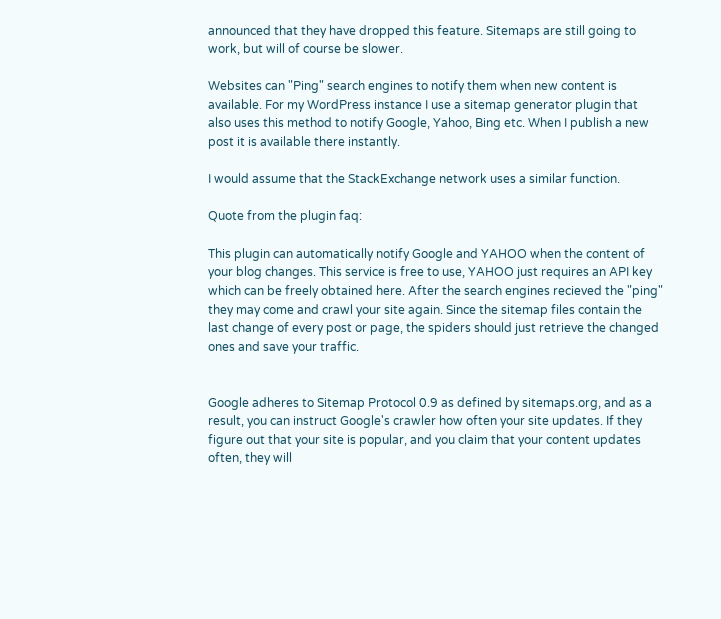announced that they have dropped this feature. Sitemaps are still going to work, but will of course be slower.

Websites can "Ping" search engines to notify them when new content is available. For my WordPress instance I use a sitemap generator plugin that also uses this method to notify Google, Yahoo, Bing etc. When I publish a new post it is available there instantly.

I would assume that the StackExchange network uses a similar function.

Quote from the plugin faq:

This plugin can automatically notify Google and YAHOO when the content of your blog changes. This service is free to use, YAHOO just requires an API key which can be freely obtained here. After the search engines recieved the "ping" they may come and crawl your site again. Since the sitemap files contain the last change of every post or page, the spiders should just retrieve the changed ones and save your traffic.


Google adheres to Sitemap Protocol 0.9 as defined by sitemaps.org, and as a result, you can instruct Google's crawler how often your site updates. If they figure out that your site is popular, and you claim that your content updates often, they will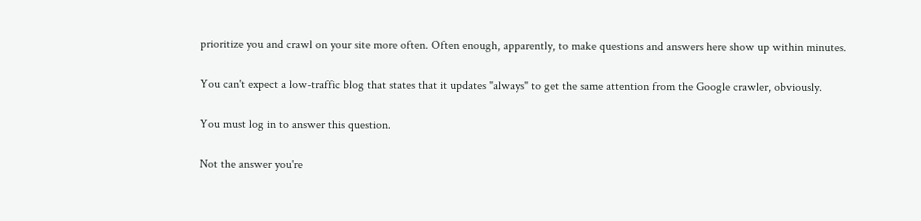prioritize you and crawl on your site more often. Often enough, apparently, to make questions and answers here show up within minutes.

You can't expect a low-traffic blog that states that it updates "always" to get the same attention from the Google crawler, obviously.

You must log in to answer this question.

Not the answer you're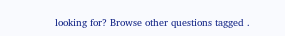looking for? Browse other questions tagged .